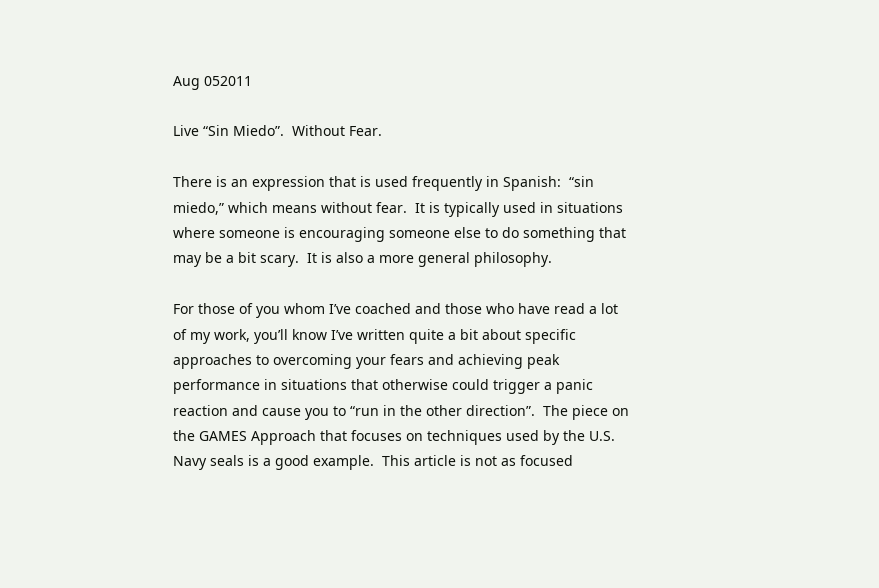Aug 052011

Live “Sin Miedo”.  Without Fear.

There is an expression that is used frequently in Spanish:  “sin miedo,” which means without fear.  It is typically used in situations where someone is encouraging someone else to do something that may be a bit scary.  It is also a more general philosophy.

For those of you whom I’ve coached and those who have read a lot of my work, you’ll know I’ve written quite a bit about specific approaches to overcoming your fears and achieving peak performance in situations that otherwise could trigger a panic reaction and cause you to “run in the other direction”.  The piece on the GAMES Approach that focuses on techniques used by the U.S. Navy seals is a good example.  This article is not as focused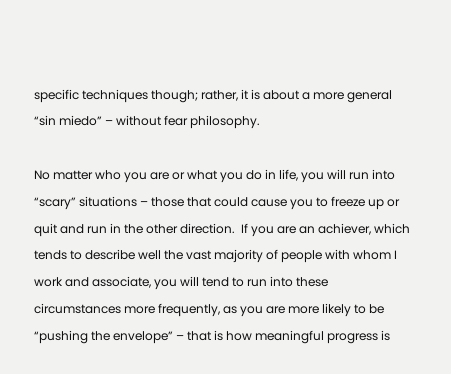specific techniques though; rather, it is about a more general “sin miedo” – without fear philosophy.

No matter who you are or what you do in life, you will run into “scary” situations – those that could cause you to freeze up or quit and run in the other direction.  If you are an achiever, which tends to describe well the vast majority of people with whom I work and associate, you will tend to run into these circumstances more frequently, as you are more likely to be “pushing the envelope” – that is how meaningful progress is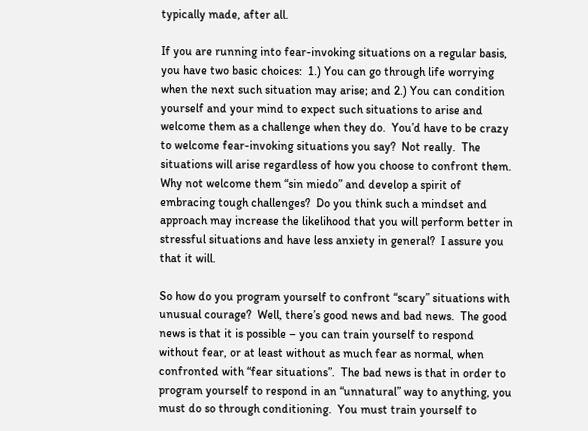typically made, after all.

If you are running into fear-invoking situations on a regular basis, you have two basic choices:  1.) You can go through life worrying when the next such situation may arise; and 2.) You can condition yourself and your mind to expect such situations to arise and welcome them as a challenge when they do.  You’d have to be crazy to welcome fear-invoking situations you say?  Not really.  The situations will arise regardless of how you choose to confront them.  Why not welcome them “sin miedo” and develop a spirit of embracing tough challenges?  Do you think such a mindset and approach may increase the likelihood that you will perform better in stressful situations and have less anxiety in general?  I assure you that it will.

So how do you program yourself to confront “scary” situations with unusual courage?  Well, there’s good news and bad news.  The good news is that it is possible – you can train yourself to respond without fear, or at least without as much fear as normal, when confronted with “fear situations”.  The bad news is that in order to program yourself to respond in an “unnatural” way to anything, you must do so through conditioning.  You must train yourself to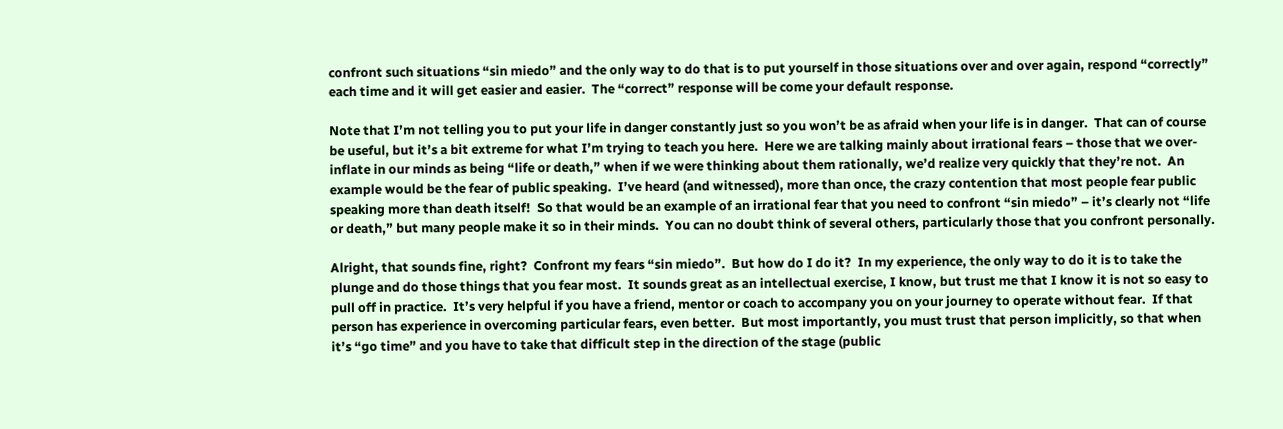confront such situations “sin miedo” and the only way to do that is to put yourself in those situations over and over again, respond “correctly” each time and it will get easier and easier.  The “correct” response will be come your default response.

Note that I’m not telling you to put your life in danger constantly just so you won’t be as afraid when your life is in danger.  That can of course be useful, but it’s a bit extreme for what I’m trying to teach you here.  Here we are talking mainly about irrational fears – those that we over-inflate in our minds as being “life or death,” when if we were thinking about them rationally, we’d realize very quickly that they’re not.  An example would be the fear of public speaking.  I’ve heard (and witnessed), more than once, the crazy contention that most people fear public speaking more than death itself!  So that would be an example of an irrational fear that you need to confront “sin miedo” – it’s clearly not “life or death,” but many people make it so in their minds.  You can no doubt think of several others, particularly those that you confront personally.

Alright, that sounds fine, right?  Confront my fears “sin miedo”.  But how do I do it?  In my experience, the only way to do it is to take the plunge and do those things that you fear most.  It sounds great as an intellectual exercise, I know, but trust me that I know it is not so easy to pull off in practice.  It’s very helpful if you have a friend, mentor or coach to accompany you on your journey to operate without fear.  If that person has experience in overcoming particular fears, even better.  But most importantly, you must trust that person implicitly, so that when it’s “go time” and you have to take that difficult step in the direction of the stage (public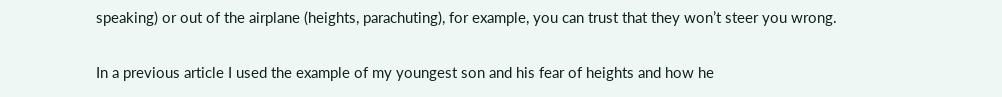speaking) or out of the airplane (heights, parachuting), for example, you can trust that they won’t steer you wrong.

In a previous article I used the example of my youngest son and his fear of heights and how he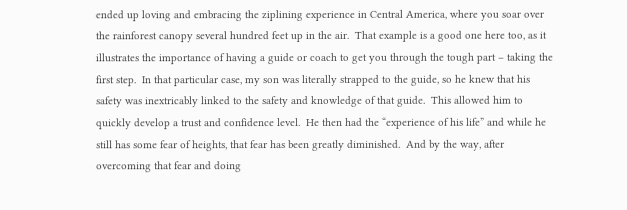ended up loving and embracing the ziplining experience in Central America, where you soar over the rainforest canopy several hundred feet up in the air.  That example is a good one here too, as it illustrates the importance of having a guide or coach to get you through the tough part – taking the first step.  In that particular case, my son was literally strapped to the guide, so he knew that his safety was inextricably linked to the safety and knowledge of that guide.  This allowed him to quickly develop a trust and confidence level.  He then had the “experience of his life” and while he still has some fear of heights, that fear has been greatly diminished.  And by the way, after overcoming that fear and doing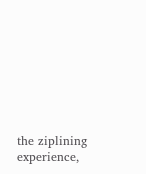the ziplining experience,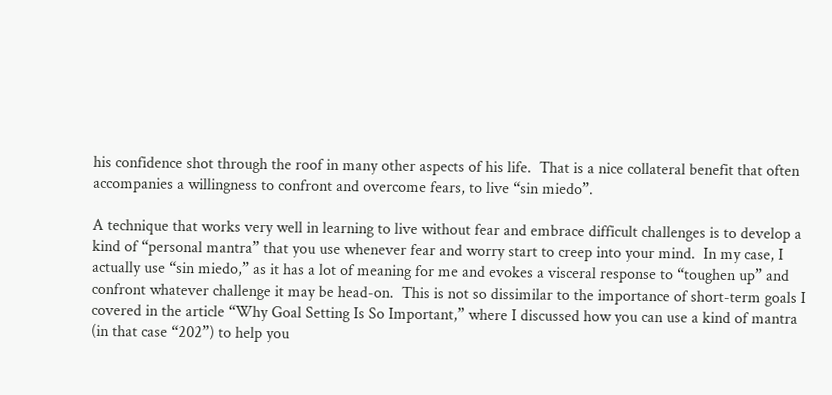his confidence shot through the roof in many other aspects of his life.  That is a nice collateral benefit that often accompanies a willingness to confront and overcome fears, to live “sin miedo”.

A technique that works very well in learning to live without fear and embrace difficult challenges is to develop a kind of “personal mantra” that you use whenever fear and worry start to creep into your mind.  In my case, I actually use “sin miedo,” as it has a lot of meaning for me and evokes a visceral response to “toughen up” and confront whatever challenge it may be head-on.  This is not so dissimilar to the importance of short-term goals I covered in the article “Why Goal Setting Is So Important,” where I discussed how you can use a kind of mantra (in that case “202”) to help you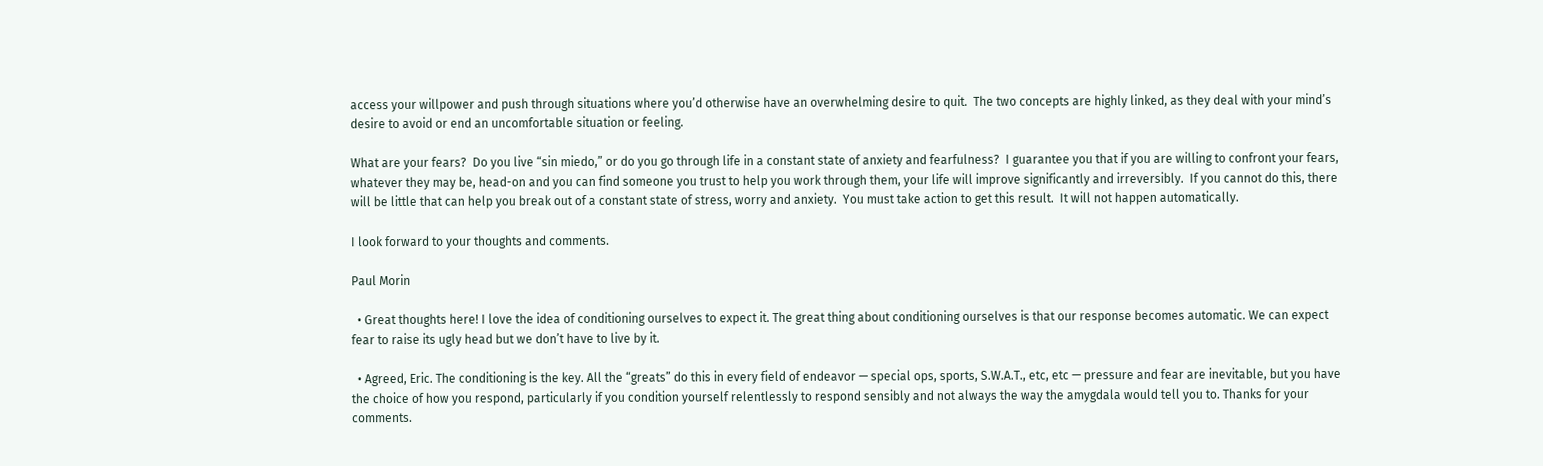access your willpower and push through situations where you’d otherwise have an overwhelming desire to quit.  The two concepts are highly linked, as they deal with your mind’s desire to avoid or end an uncomfortable situation or feeling.

What are your fears?  Do you live “sin miedo,” or do you go through life in a constant state of anxiety and fearfulness?  I guarantee you that if you are willing to confront your fears, whatever they may be, head-on and you can find someone you trust to help you work through them, your life will improve significantly and irreversibly.  If you cannot do this, there will be little that can help you break out of a constant state of stress, worry and anxiety.  You must take action to get this result.  It will not happen automatically.

I look forward to your thoughts and comments.

Paul Morin

  • Great thoughts here! I love the idea of conditioning ourselves to expect it. The great thing about conditioning ourselves is that our response becomes automatic. We can expect fear to raise its ugly head but we don’t have to live by it.

  • Agreed, Eric. The conditioning is the key. All the “greats” do this in every field of endeavor — special ops, sports, S.W.A.T., etc, etc — pressure and fear are inevitable, but you have the choice of how you respond, particularly if you condition yourself relentlessly to respond sensibly and not always the way the amygdala would tell you to. Thanks for your comments.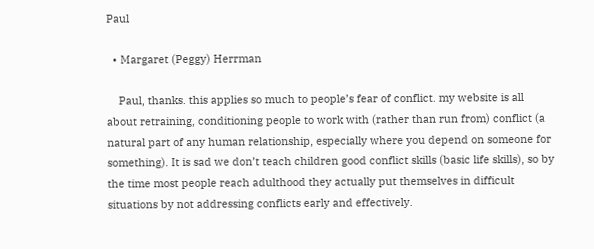Paul

  • Margaret (Peggy) Herrman

    Paul, thanks. this applies so much to people’s fear of conflict. my website is all about retraining, conditioning people to work with (rather than run from) conflict (a natural part of any human relationship, especially where you depend on someone for something). It is sad we don’t teach children good conflict skills (basic life skills), so by the time most people reach adulthood they actually put themselves in difficult situations by not addressing conflicts early and effectively.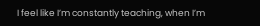I feel like I’m constantly teaching, when I’m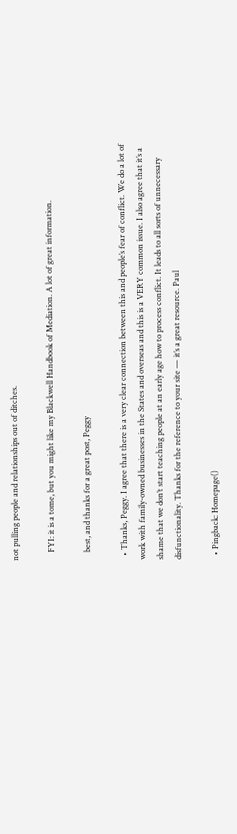not pulling people and relationships out of ditches.

    FYI: it is a tome, but you might like my Blackwell Handbook of Mediation. A lot of great information.

    best, and thanks for a great post, Peggy

  • Thanks, Peggy. I agree that there is a very clear connection between this and people’s fear of conflict. We do a lot of work with family-owned businesses in the States and overseas and this is a VERY common issue. I also agree that it’s a shame that we don’t start teaching people at an early age how to process conflict. It leads to all sorts of unnecessary disfunctionality. Thanks for the reference to your site — it’s a great resource. Paul

  • Pingback: Homepage()